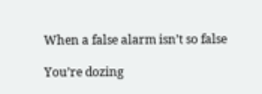When a false alarm isn’t so false

You’re dozing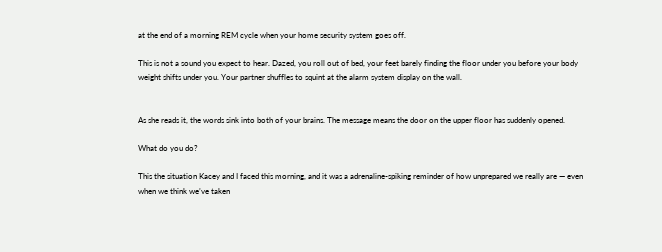at the end of a morning REM cycle when your home security system goes off.

This is not a sound you expect to hear. Dazed, you roll out of bed, your feet barely finding the floor under you before your body weight shifts under you. Your partner shuffles to squint at the alarm system display on the wall.


As she reads it, the words sink into both of your brains. The message means the door on the upper floor has suddenly opened.

What do you do?

This the situation Kacey and I faced this morning, and it was a adrenaline-spiking reminder of how unprepared we really are — even when we think we’ve taken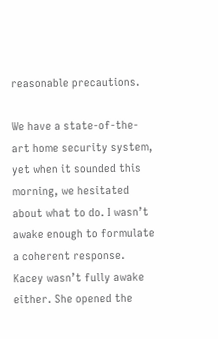reasonable precautions.

We have a state-of-the-art home security system, yet when it sounded this morning, we hesitated about what to do. I wasn’t awake enough to formulate a coherent response. Kacey wasn’t fully awake either. She opened the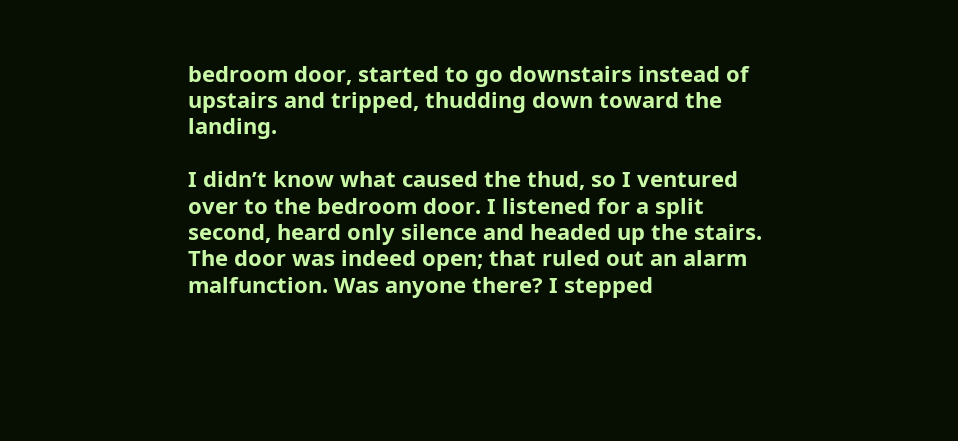bedroom door, started to go downstairs instead of upstairs and tripped, thudding down toward the landing.

I didn’t know what caused the thud, so I ventured over to the bedroom door. I listened for a split second, heard only silence and headed up the stairs. The door was indeed open; that ruled out an alarm malfunction. Was anyone there? I stepped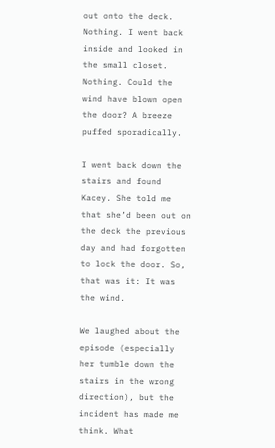out onto the deck. Nothing. I went back inside and looked in the small closet. Nothing. Could the wind have blown open the door? A breeze puffed sporadically.

I went back down the stairs and found Kacey. She told me that she’d been out on the deck the previous day and had forgotten to lock the door. So, that was it: It was the wind.

We laughed about the episode (especially her tumble down the stairs in the wrong direction), but the incident has made me think. What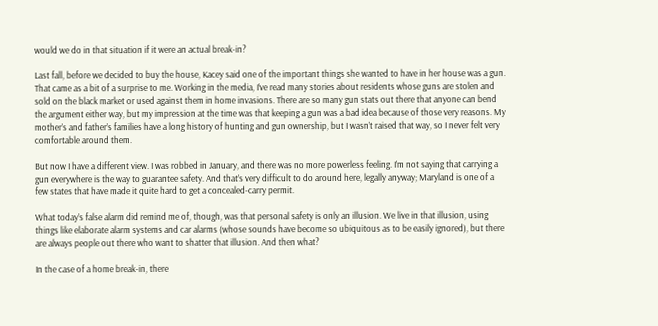would we do in that situation if it were an actual break-in?

Last fall, before we decided to buy the house, Kacey said one of the important things she wanted to have in her house was a gun. That came as a bit of a surprise to me. Working in the media, I’ve read many stories about residents whose guns are stolen and sold on the black market or used against them in home invasions. There are so many gun stats out there that anyone can bend the argument either way, but my impression at the time was that keeping a gun was a bad idea because of those very reasons. My mother’s and father’s families have a long history of hunting and gun ownership, but I wasn’t raised that way, so I never felt very comfortable around them.

But now I have a different view. I was robbed in January, and there was no more powerless feeling. I’m not saying that carrying a gun everywhere is the way to guarantee safety. And that’s very difficult to do around here, legally anyway; Maryland is one of a few states that have made it quite hard to get a concealed-carry permit.

What today’s false alarm did remind me of, though, was that personal safety is only an illusion. We live in that illusion, using things like elaborate alarm systems and car alarms (whose sounds have become so ubiquitous as to be easily ignored), but there are always people out there who want to shatter that illusion. And then what?

In the case of a home break-in, there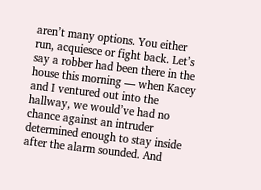aren’t many options. You either run, acquiesce or fight back. Let’s say a robber had been there in the house this morning — when Kacey and I ventured out into the hallway, we would’ve had no chance against an intruder determined enough to stay inside after the alarm sounded. And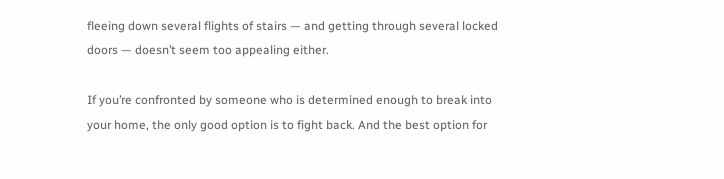fleeing down several flights of stairs — and getting through several locked doors — doesn’t seem too appealing either.

If you’re confronted by someone who is determined enough to break into your home, the only good option is to fight back. And the best option for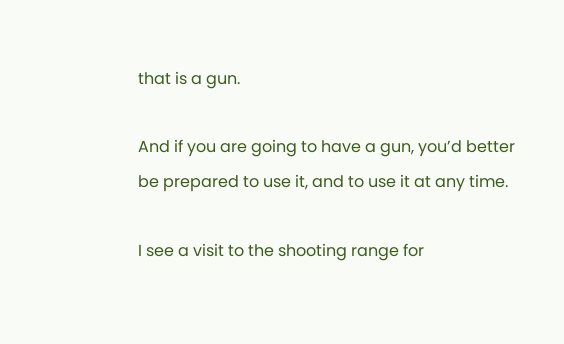that is a gun.

And if you are going to have a gun, you’d better be prepared to use it, and to use it at any time.

I see a visit to the shooting range for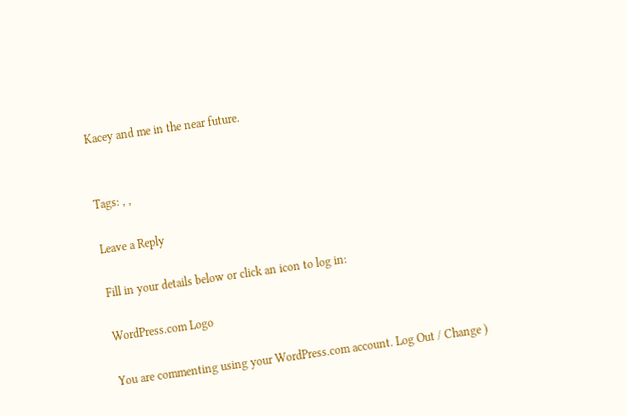Kacey and me in the near future.


Tags: , ,

Leave a Reply

Fill in your details below or click an icon to log in:

WordPress.com Logo

You are commenting using your WordPress.com account. Log Out / Change )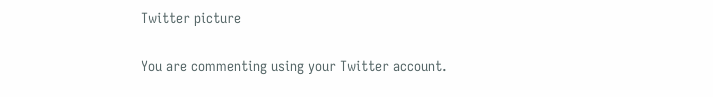Twitter picture

You are commenting using your Twitter account.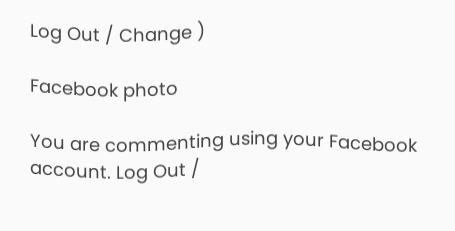Log Out / Change )

Facebook photo

You are commenting using your Facebook account. Log Out /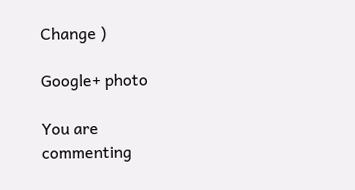Change )

Google+ photo

You are commenting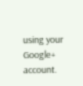using your Google+ account.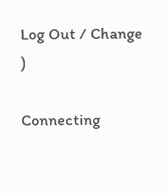Log Out / Change )

Connecting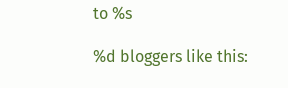to %s

%d bloggers like this: